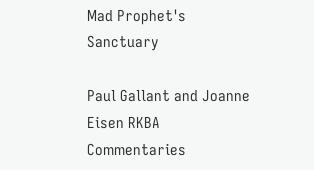Mad Prophet's Sanctuary

Paul Gallant and Joanne Eisen RKBA Commentaries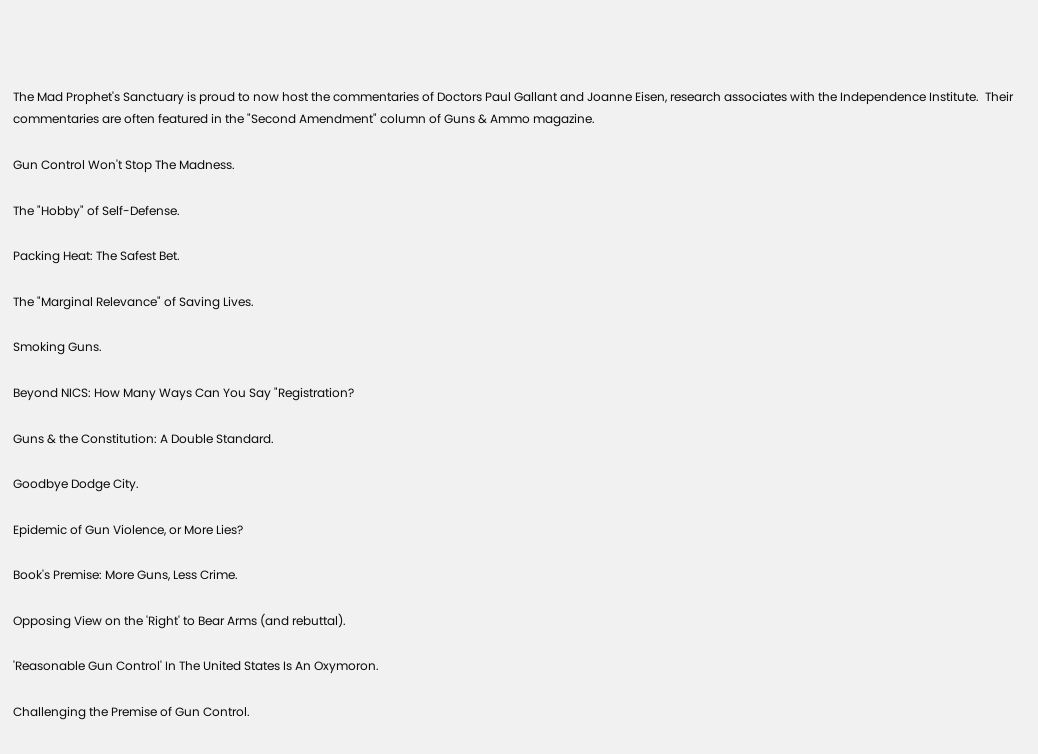The Mad Prophet's Sanctuary is proud to now host the commentaries of Doctors Paul Gallant and Joanne Eisen, research associates with the Independence Institute.  Their commentaries are often featured in the "Second Amendment" column of Guns & Ammo magazine.

Gun Control Won't Stop The Madness.

The "Hobby" of Self-Defense.

Packing Heat: The Safest Bet.

The "Marginal Relevance" of Saving Lives.

Smoking Guns.

Beyond NICS: How Many Ways Can You Say "Registration?

Guns & the Constitution: A Double Standard.

Goodbye Dodge City.

Epidemic of Gun Violence, or More Lies?

Book's Premise: More Guns, Less Crime.

Opposing View on the 'Right' to Bear Arms (and rebuttal).

'Reasonable Gun Control' In The United States Is An Oxymoron.

Challenging the Premise of Gun Control.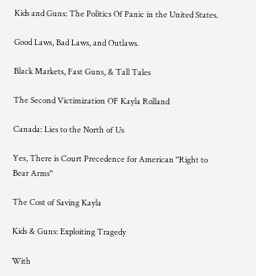Kids and Guns: The Politics Of Panic in the United States.

Good Laws, Bad Laws, and Outlaws.

Black Markets, Fast Guns, & Tall Tales

The Second Victimization OF Kayla Rolland

Canada: Lies to the North of Us

Yes, There is Court Precedence for American "Right to Bear Arms"

The Cost of Saving Kayla

Kids & Guns: Exploiting Tragedy

With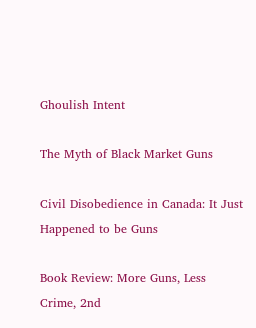Ghoulish Intent

The Myth of Black Market Guns

Civil Disobedience in Canada: It Just Happened to be Guns

Book Review: More Guns, Less Crime, 2nd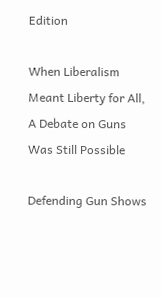Edition

When Liberalism Meant Liberty for All, A Debate on Guns Was Still Possible

Defending Gun Shows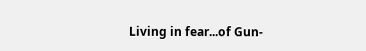Living in fear...of Gun-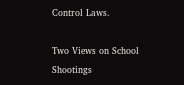Control Laws.

Two Views on School Shootings